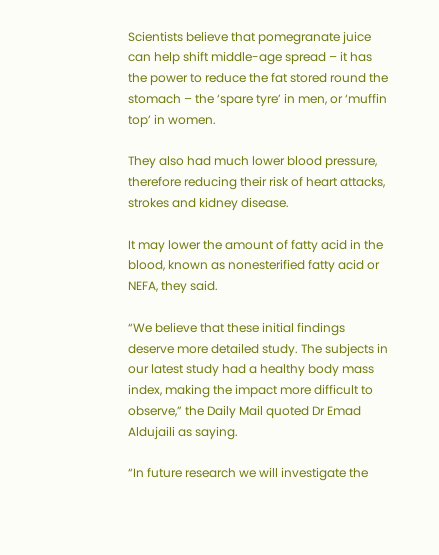Scientists believe that pomegranate juice can help shift middle-age spread – it has the power to reduce the fat stored round the stomach – the ‘spare tyre’ in men, or ‘muffin top’ in women.

They also had much lower blood pressure, therefore reducing their risk of heart attacks, strokes and kidney disease.

It may lower the amount of fatty acid in the blood, known as nonesterified fatty acid or NEFA, they said.

“We believe that these initial findings deserve more detailed study. The subjects in our latest study had a healthy body mass index, making the impact more difficult to observe,” the Daily Mail quoted Dr Emad Aldujaili as saying.

“In future research we will investigate the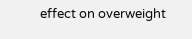effect on overweight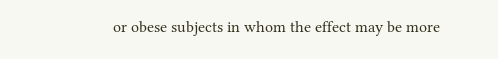or obese subjects in whom the effect may be more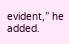evident,” he added.